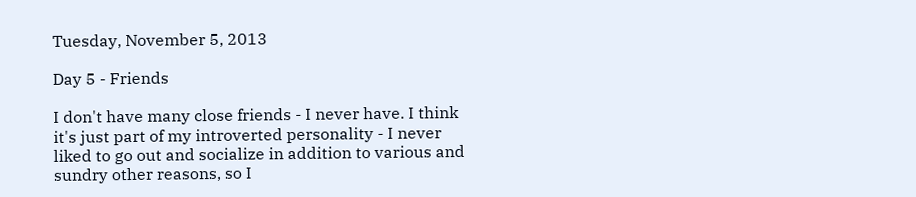Tuesday, November 5, 2013

Day 5 - Friends

I don't have many close friends - I never have. I think it's just part of my introverted personality - I never liked to go out and socialize in addition to various and sundry other reasons, so I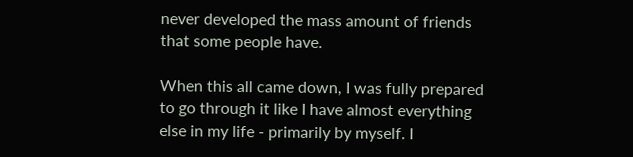never developed the mass amount of friends that some people have.

When this all came down, I was fully prepared to go through it like I have almost everything else in my life - primarily by myself. I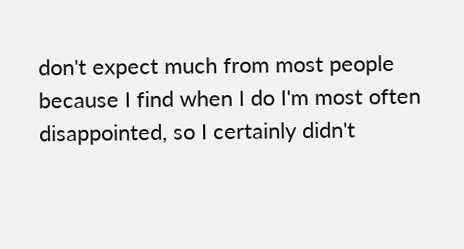don't expect much from most people because I find when I do I'm most often disappointed, so I certainly didn't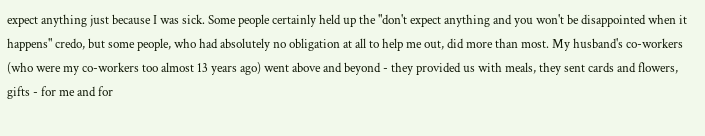expect anything just because I was sick. Some people certainly held up the "don't expect anything and you won't be disappointed when it happens" credo, but some people, who had absolutely no obligation at all to help me out, did more than most. My husband's co-workers (who were my co-workers too almost 13 years ago) went above and beyond - they provided us with meals, they sent cards and flowers, gifts - for me and for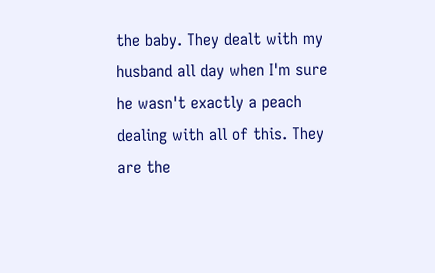the baby. They dealt with my husband all day when I'm sure he wasn't exactly a peach dealing with all of this. They are the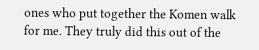ones who put together the Komen walk for me. They truly did this out of the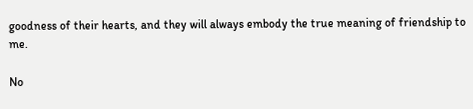goodness of their hearts, and they will always embody the true meaning of friendship to me.

No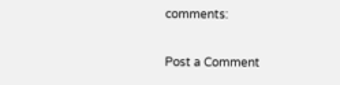comments:

Post a Comment